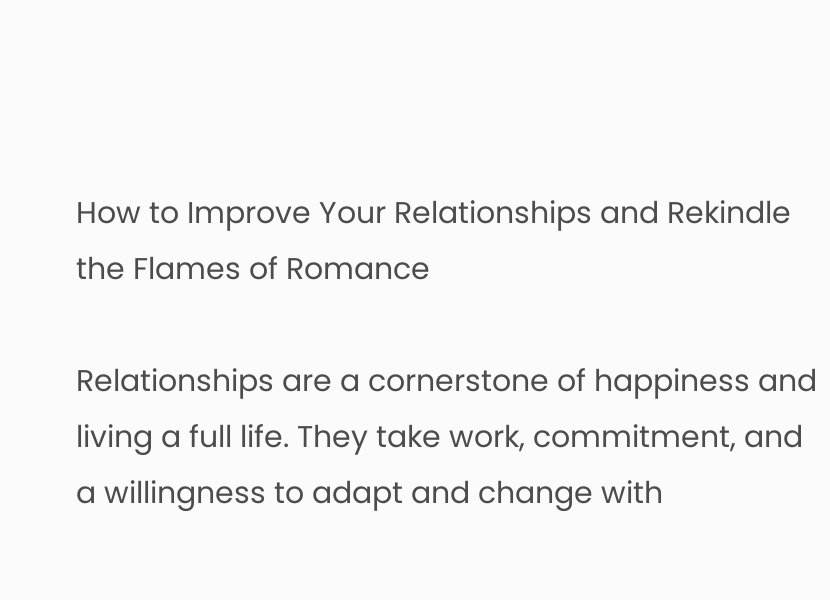How to Improve Your Relationships and Rekindle the Flames of Romance

Relationships are a cornerstone of happiness and living a full life. They take work, commitment, and a willingness to adapt and change with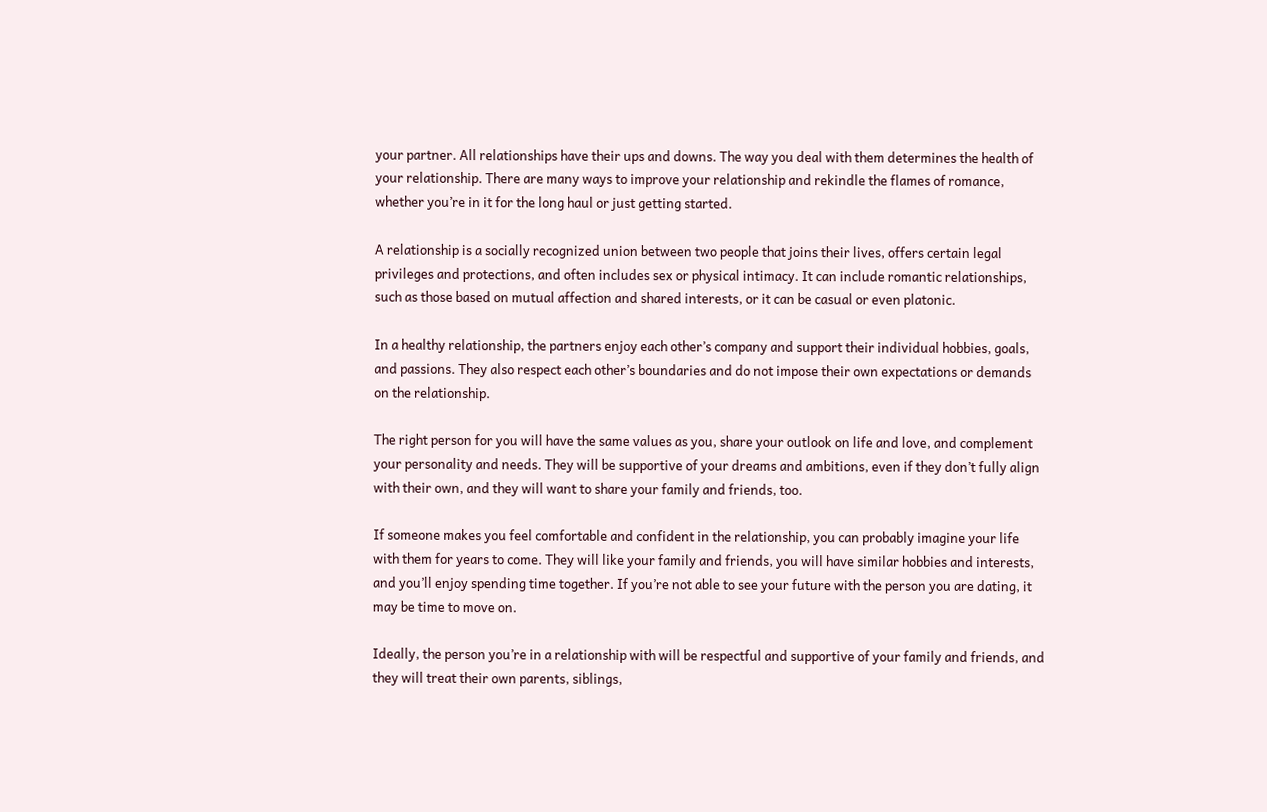your partner. All relationships have their ups and downs. The way you deal with them determines the health of your relationship. There are many ways to improve your relationship and rekindle the flames of romance, whether you’re in it for the long haul or just getting started.

A relationship is a socially recognized union between two people that joins their lives, offers certain legal privileges and protections, and often includes sex or physical intimacy. It can include romantic relationships, such as those based on mutual affection and shared interests, or it can be casual or even platonic.

In a healthy relationship, the partners enjoy each other’s company and support their individual hobbies, goals, and passions. They also respect each other’s boundaries and do not impose their own expectations or demands on the relationship.

The right person for you will have the same values as you, share your outlook on life and love, and complement your personality and needs. They will be supportive of your dreams and ambitions, even if they don’t fully align with their own, and they will want to share your family and friends, too.

If someone makes you feel comfortable and confident in the relationship, you can probably imagine your life with them for years to come. They will like your family and friends, you will have similar hobbies and interests, and you’ll enjoy spending time together. If you’re not able to see your future with the person you are dating, it may be time to move on.

Ideally, the person you’re in a relationship with will be respectful and supportive of your family and friends, and they will treat their own parents, siblings,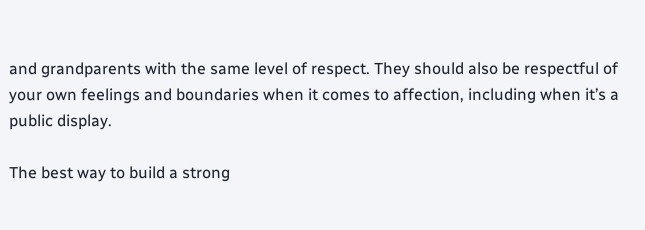and grandparents with the same level of respect. They should also be respectful of your own feelings and boundaries when it comes to affection, including when it’s a public display.

The best way to build a strong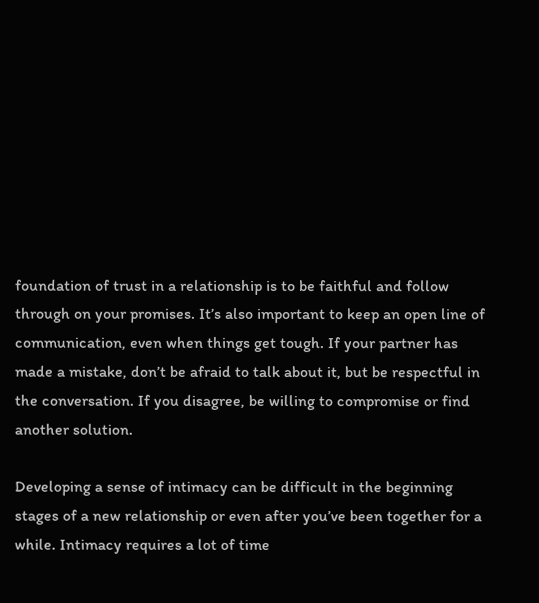foundation of trust in a relationship is to be faithful and follow through on your promises. It’s also important to keep an open line of communication, even when things get tough. If your partner has made a mistake, don’t be afraid to talk about it, but be respectful in the conversation. If you disagree, be willing to compromise or find another solution.

Developing a sense of intimacy can be difficult in the beginning stages of a new relationship or even after you’ve been together for a while. Intimacy requires a lot of time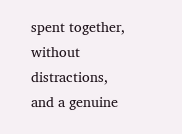spent together, without distractions, and a genuine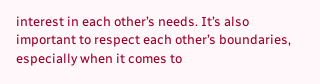interest in each other’s needs. It’s also important to respect each other’s boundaries, especially when it comes to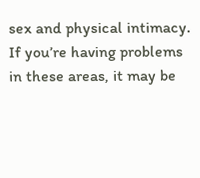sex and physical intimacy. If you’re having problems in these areas, it may be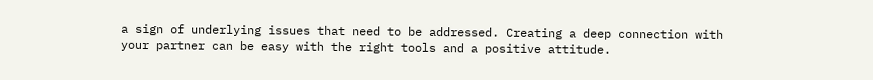a sign of underlying issues that need to be addressed. Creating a deep connection with your partner can be easy with the right tools and a positive attitude.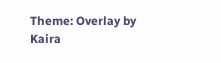Theme: Overlay by Kaira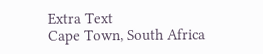Extra Text
Cape Town, South Africa